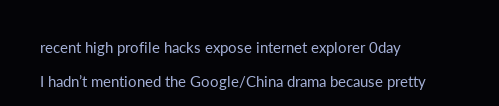recent high profile hacks expose internet explorer 0day

I hadn’t mentioned the Google/China drama because pretty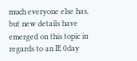much everyone else has, but new details have emerged on this topic in regards to an IE 0day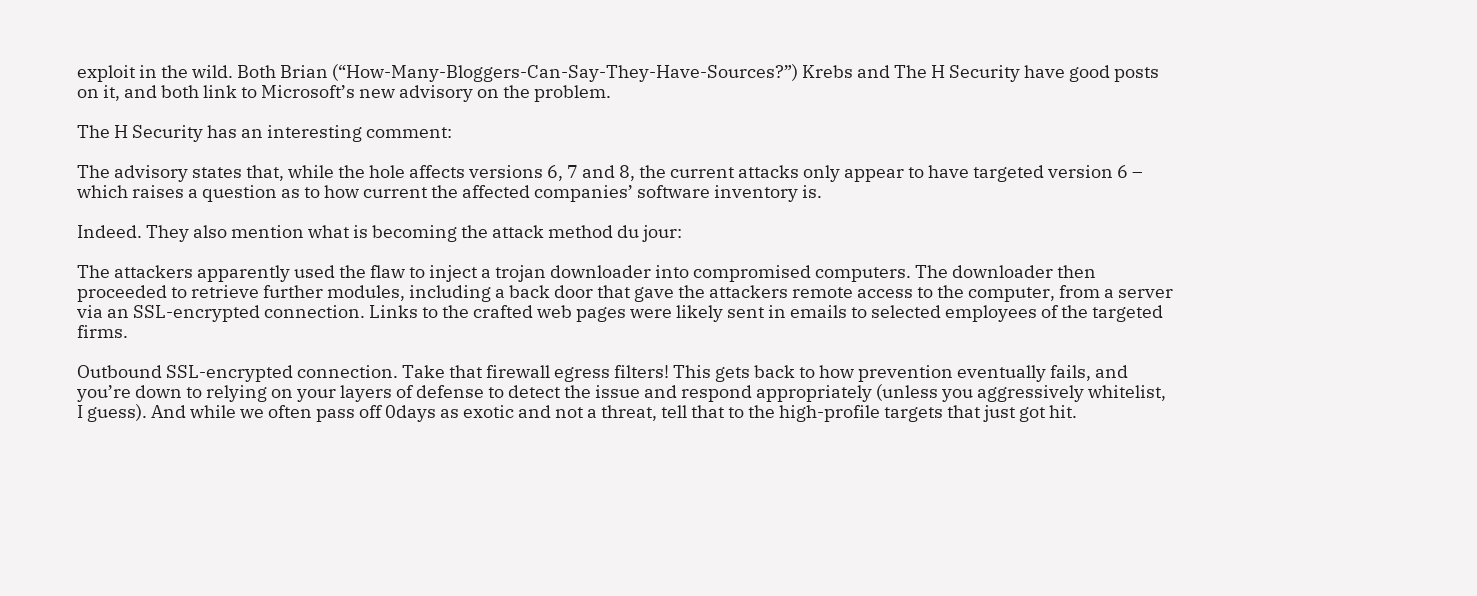exploit in the wild. Both Brian (“How-Many-Bloggers-Can-Say-They-Have-Sources?”) Krebs and The H Security have good posts on it, and both link to Microsoft’s new advisory on the problem.

The H Security has an interesting comment:

The advisory states that, while the hole affects versions 6, 7 and 8, the current attacks only appear to have targeted version 6 – which raises a question as to how current the affected companies’ software inventory is.

Indeed. They also mention what is becoming the attack method du jour:

The attackers apparently used the flaw to inject a trojan downloader into compromised computers. The downloader then proceeded to retrieve further modules, including a back door that gave the attackers remote access to the computer, from a server via an SSL-encrypted connection. Links to the crafted web pages were likely sent in emails to selected employees of the targeted firms.

Outbound SSL-encrypted connection. Take that firewall egress filters! This gets back to how prevention eventually fails, and you’re down to relying on your layers of defense to detect the issue and respond appropriately (unless you aggressively whitelist, I guess). And while we often pass off 0days as exotic and not a threat, tell that to the high-profile targets that just got hit.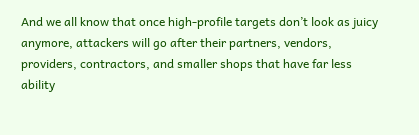And we all know that once high-profile targets don’t look as juicy anymore, attackers will go after their partners, vendors, providers, contractors, and smaller shops that have far less ability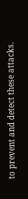to prevent and detect these attacks.